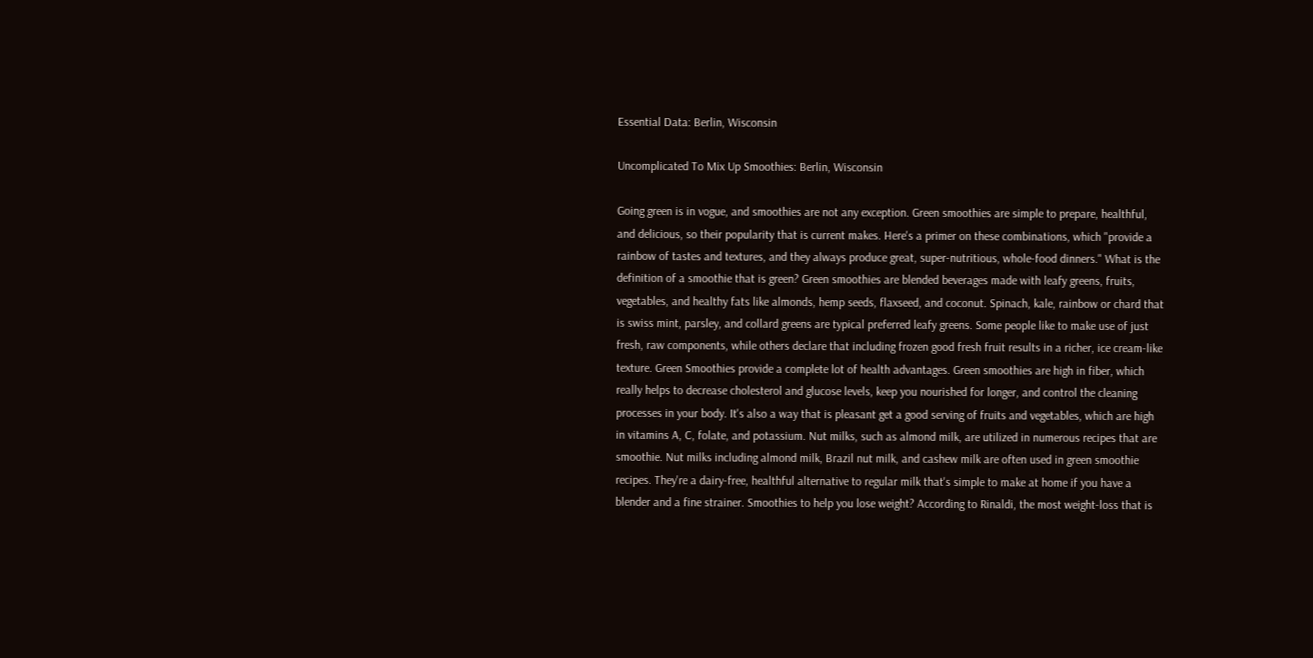Essential Data: Berlin, Wisconsin

Uncomplicated To Mix Up Smoothies: Berlin, Wisconsin

Going green is in vogue, and smoothies are not any exception. Green smoothies are simple to prepare, healthful, and delicious, so their popularity that is current makes. Here's a primer on these combinations, which "provide a rainbow of tastes and textures, and they always produce great, super-nutritious, whole-food dinners." What is the definition of a smoothie that is green? Green smoothies are blended beverages made with leafy greens, fruits, vegetables, and healthy fats like almonds, hemp seeds, flaxseed, and coconut. Spinach, kale, rainbow or chard that is swiss mint, parsley, and collard greens are typical preferred leafy greens. Some people like to make use of just fresh, raw components, while others declare that including frozen good fresh fruit results in a richer, ice cream-like texture. Green Smoothies provide a complete lot of health advantages. Green smoothies are high in fiber, which really helps to decrease cholesterol and glucose levels, keep you nourished for longer, and control the cleaning processes in your body. It's also a way that is pleasant get a good serving of fruits and vegetables, which are high in vitamins A, C, folate, and potassium. Nut milks, such as almond milk, are utilized in numerous recipes that are smoothie. Nut milks including almond milk, Brazil nut milk, and cashew milk are often used in green smoothie recipes. They're a dairy-free, healthful alternative to regular milk that's simple to make at home if you have a blender and a fine strainer. Smoothies to help you lose weight? According to Rinaldi, the most weight-loss that is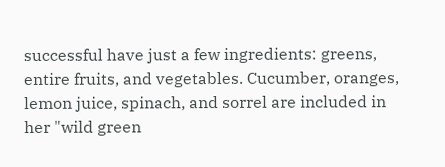successful have just a few ingredients: greens, entire fruits, and vegetables. Cucumber, oranges, lemon juice, spinach, and sorrel are included in her "wild green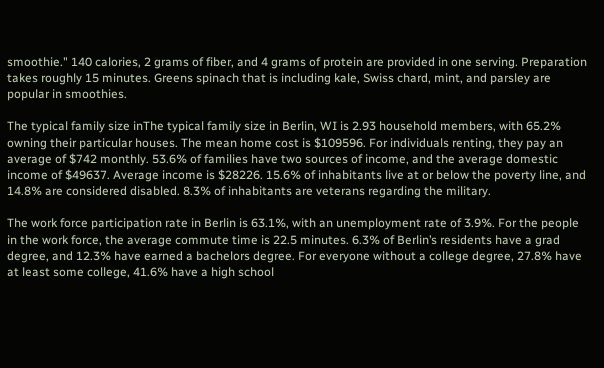smoothie." 140 calories, 2 grams of fiber, and 4 grams of protein are provided in one serving. Preparation takes roughly 15 minutes. Greens spinach that is including kale, Swiss chard, mint, and parsley are popular in smoothies.

The typical family size inThe typical family size in Berlin, WI is 2.93 household members, with 65.2% owning their particular houses. The mean home cost is $109596. For individuals renting, they pay an average of $742 monthly. 53.6% of families have two sources of income, and the average domestic income of $49637. Average income is $28226. 15.6% of inhabitants live at or below the poverty line, and 14.8% are considered disabled. 8.3% of inhabitants are veterans regarding the military.

The work force participation rate in Berlin is 63.1%, with an unemployment rate of 3.9%. For the people in the work force, the average commute time is 22.5 minutes. 6.3% of Berlin’s residents have a grad degree, and 12.3% have earned a bachelors degree. For everyone without a college degree, 27.8% have at least some college, 41.6% have a high school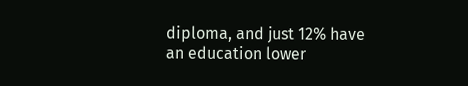diploma, and just 12% have an education lower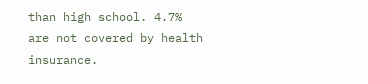than high school. 4.7% are not covered by health insurance.